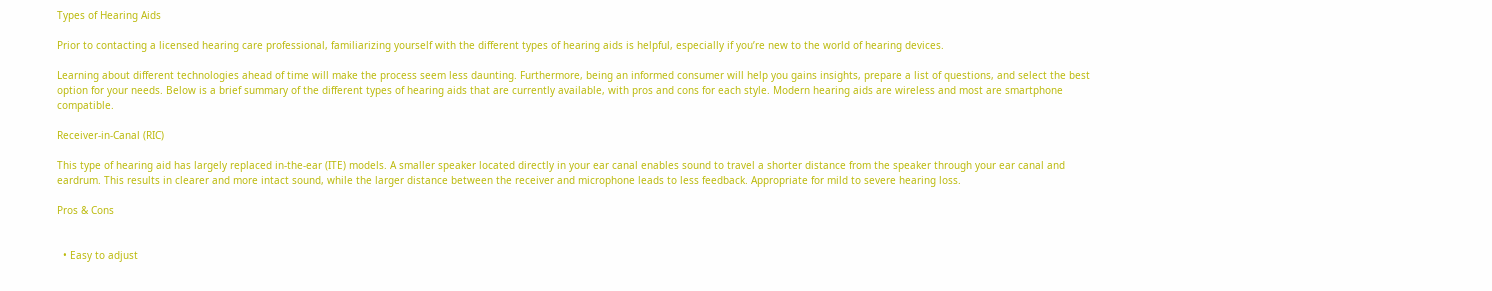Types of Hearing Aids

Prior to contacting a licensed hearing care professional, familiarizing yourself with the different types of hearing aids is helpful, especially if you’re new to the world of hearing devices.

Learning about different technologies ahead of time will make the process seem less daunting. Furthermore, being an informed consumer will help you gains insights, prepare a list of questions, and select the best option for your needs. Below is a brief summary of the different types of hearing aids that are currently available, with pros and cons for each style. Modern hearing aids are wireless and most are smartphone compatible.

Receiver-in-Canal (RIC)

This type of hearing aid has largely replaced in-the-ear (ITE) models. A smaller speaker located directly in your ear canal enables sound to travel a shorter distance from the speaker through your ear canal and eardrum. This results in clearer and more intact sound, while the larger distance between the receiver and microphone leads to less feedback. Appropriate for mild to severe hearing loss.

Pros & Cons


  • Easy to adjust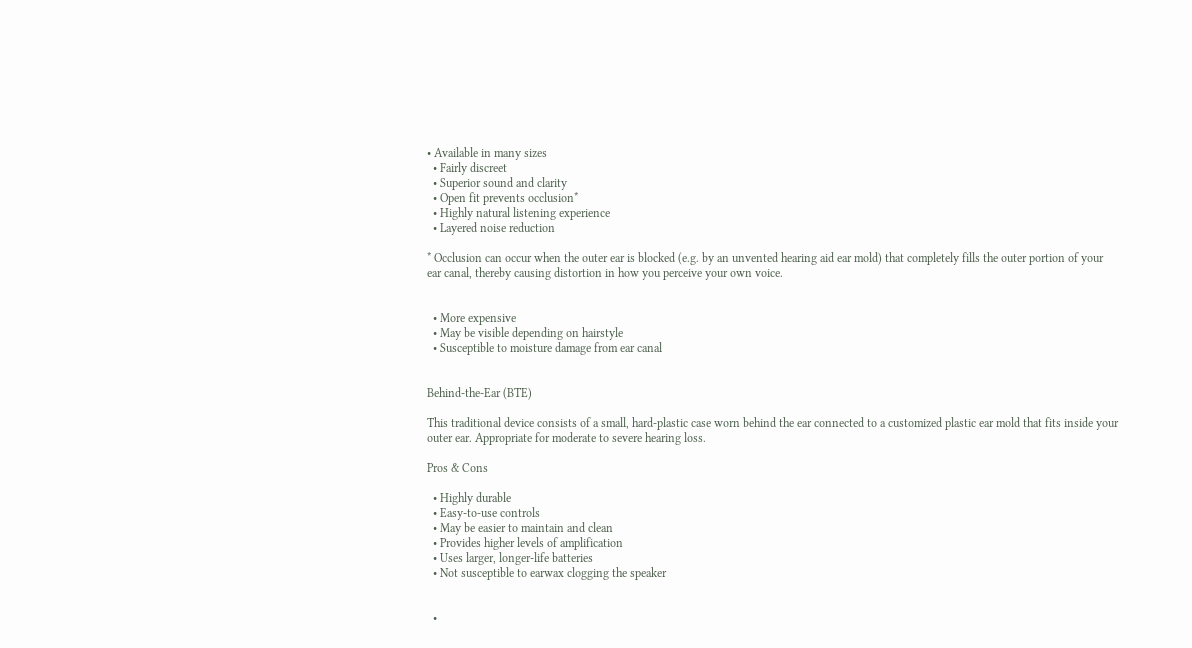• Available in many sizes
  • Fairly discreet
  • Superior sound and clarity
  • Open fit prevents occlusion*
  • Highly natural listening experience
  • Layered noise reduction

* Occlusion can occur when the outer ear is blocked (e.g. by an unvented hearing aid ear mold) that completely fills the outer portion of your ear canal, thereby causing distortion in how you perceive your own voice.


  • More expensive
  • May be visible depending on hairstyle
  • Susceptible to moisture damage from ear canal


Behind-the-Ear (BTE)

This traditional device consists of a small, hard-plastic case worn behind the ear connected to a customized plastic ear mold that fits inside your outer ear. Appropriate for moderate to severe hearing loss.

Pros & Cons

  • Highly durable
  • Easy-to-use controls
  • May be easier to maintain and clean
  • Provides higher levels of amplification
  • Uses larger, longer-life batteries
  • Not susceptible to earwax clogging the speaker


  •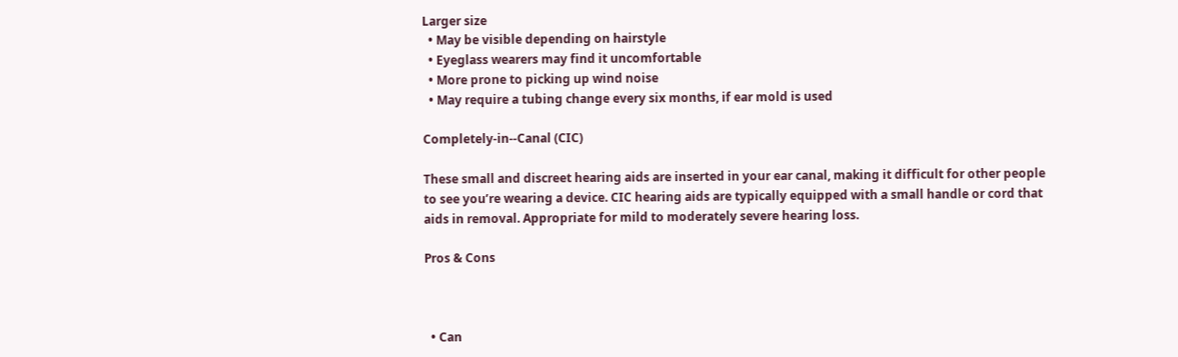Larger size
  • May be visible depending on hairstyle
  • Eyeglass wearers may find it uncomfortable
  • More prone to picking up wind noise
  • May require a tubing change every six months, if ear mold is used

Completely-in--Canal (CIC)

These small and discreet hearing aids are inserted in your ear canal, making it difficult for other people to see you’re wearing a device. CIC hearing aids are typically equipped with a small handle or cord that aids in removal. Appropriate for mild to moderately severe hearing loss.

Pros & Cons



  • Can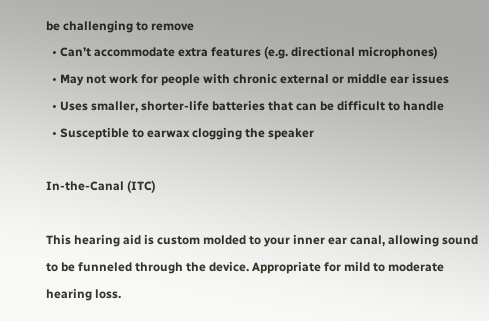be challenging to remove
  • Can’t accommodate extra features (e.g. directional microphones)
  • May not work for people with chronic external or middle ear issues
  • Uses smaller, shorter-life batteries that can be difficult to handle
  • Susceptible to earwax clogging the speaker

In-the-Canal (ITC)

This hearing aid is custom molded to your inner ear canal, allowing sound to be funneled through the device. Appropriate for mild to moderate hearing loss.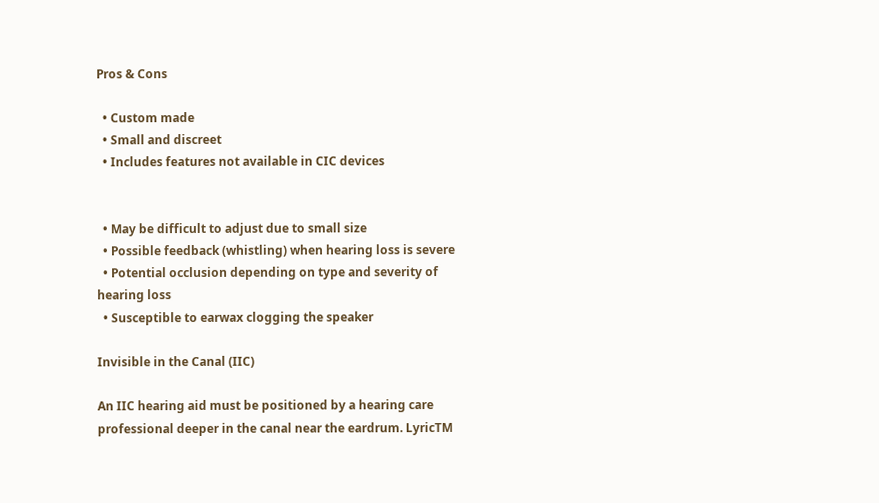Pros & Cons

  • Custom made
  • Small and discreet
  • Includes features not available in CIC devices


  • May be difficult to adjust due to small size
  • Possible feedback (whistling) when hearing loss is severe
  • Potential occlusion depending on type and severity of hearing loss
  • Susceptible to earwax clogging the speaker

Invisible in the Canal (IIC)

An IIC hearing aid must be positioned by a hearing care professional deeper in the canal near the eardrum. LyricTM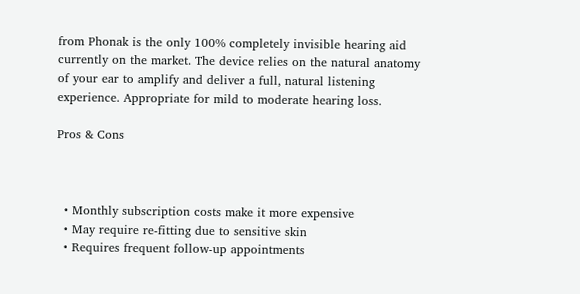from Phonak is the only 100% completely invisible hearing aid currently on the market. The device relies on the natural anatomy of your ear to amplify and deliver a full, natural listening experience. Appropriate for mild to moderate hearing loss.

Pros & Cons



  • Monthly subscription costs make it more expensive
  • May require re-fitting due to sensitive skin
  • Requires frequent follow-up appointments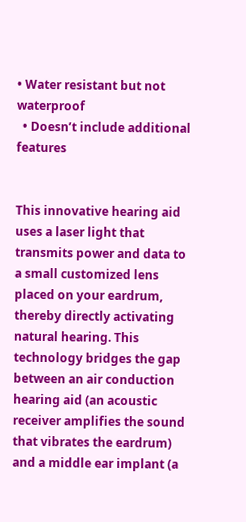• Water resistant but not waterproof
  • Doesn’t include additional features


This innovative hearing aid uses a laser light that transmits power and data to a small customized lens placed on your eardrum, thereby directly activating natural hearing. This technology bridges the gap between an air conduction hearing aid (an acoustic receiver amplifies the sound that vibrates the eardrum) and a middle ear implant (a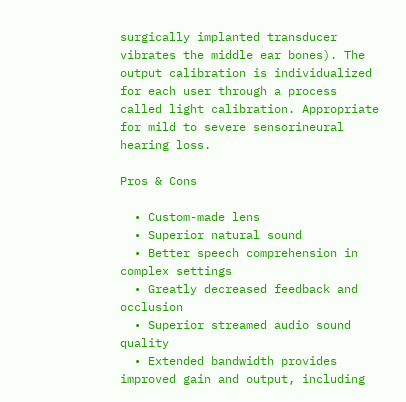surgically implanted transducer vibrates the middle ear bones). The output calibration is individualized for each user through a process called light calibration. Appropriate for mild to severe sensorineural hearing loss.

Pros & Cons

  • Custom-made lens
  • Superior natural sound
  • Better speech comprehension in complex settings
  • Greatly decreased feedback and occlusion
  • Superior streamed audio sound quality
  • Extended bandwidth provides improved gain and output, including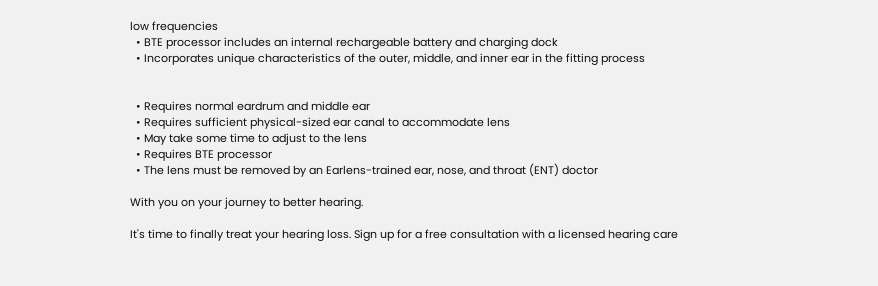low frequencies
  • BTE processor includes an internal rechargeable battery and charging dock
  • Incorporates unique characteristics of the outer, middle, and inner ear in the fitting process


  • Requires normal eardrum and middle ear
  • Requires sufficient physical-sized ear canal to accommodate lens
  • May take some time to adjust to the lens
  • Requires BTE processor
  • The lens must be removed by an Earlens-trained ear, nose, and throat (ENT) doctor

With you on your journey to better hearing.

It's time to finally treat your hearing loss. Sign up for a free consultation with a licensed hearing care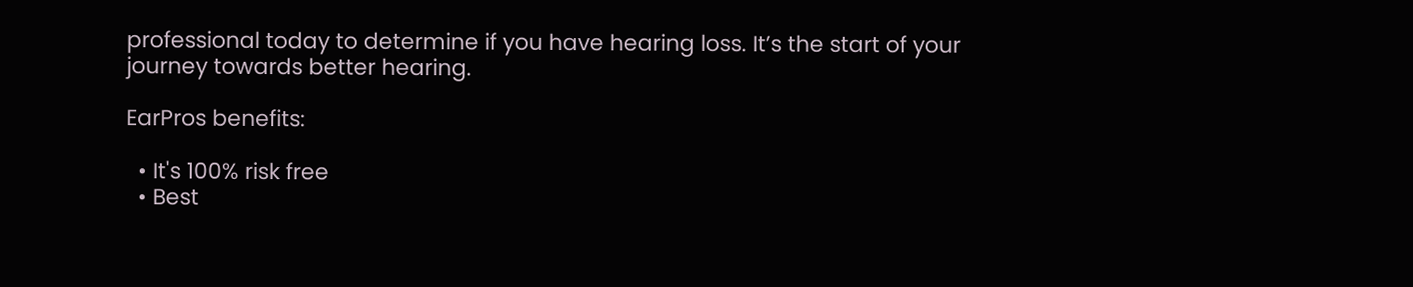professional today to determine if you have hearing loss. It’s the start of your journey towards better hearing.

EarPros benefits:

  • It's 100% risk free
  • Best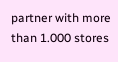partner with more than 1.000 stores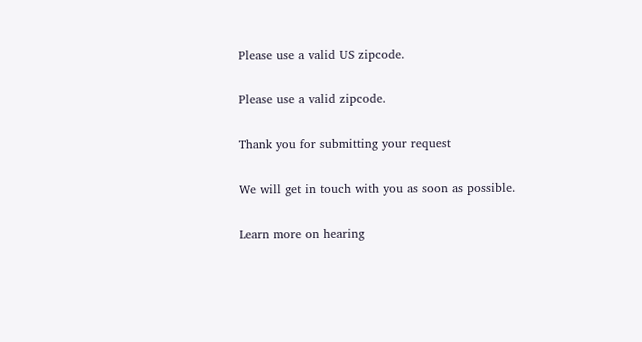Please use a valid US zipcode.

Please use a valid zipcode.

Thank you for submitting your request

We will get in touch with you as soon as possible.

Learn more on hearing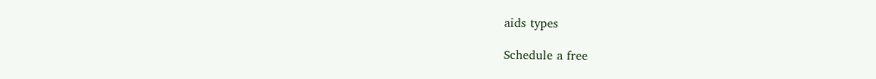aids types

Schedule a free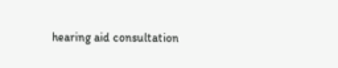hearing aid consultation